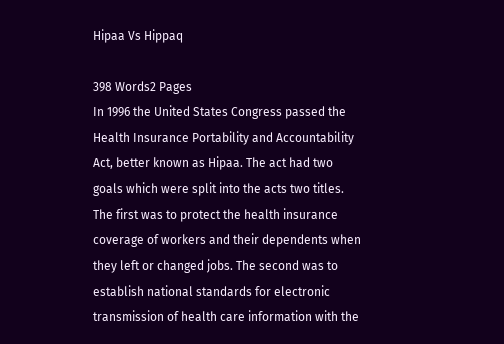Hipaa Vs Hippaq

398 Words2 Pages
In 1996 the United States Congress passed the Health Insurance Portability and Accountability Act, better known as Hipaa. The act had two goals which were split into the acts two titles. The first was to protect the health insurance coverage of workers and their dependents when they left or changed jobs. The second was to establish national standards for electronic transmission of health care information with the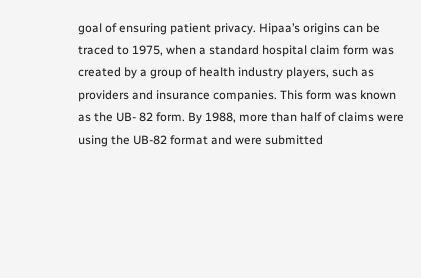goal of ensuring patient privacy. Hipaa’s origins can be traced to 1975, when a standard hospital claim form was created by a group of health industry players, such as providers and insurance companies. This form was known as the UB- 82 form. By 1988, more than half of claims were using the UB-82 format and were submitted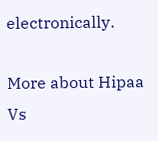electronically.

More about Hipaa Vs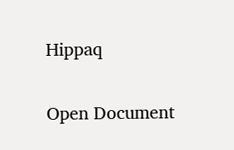Hippaq

Open Document